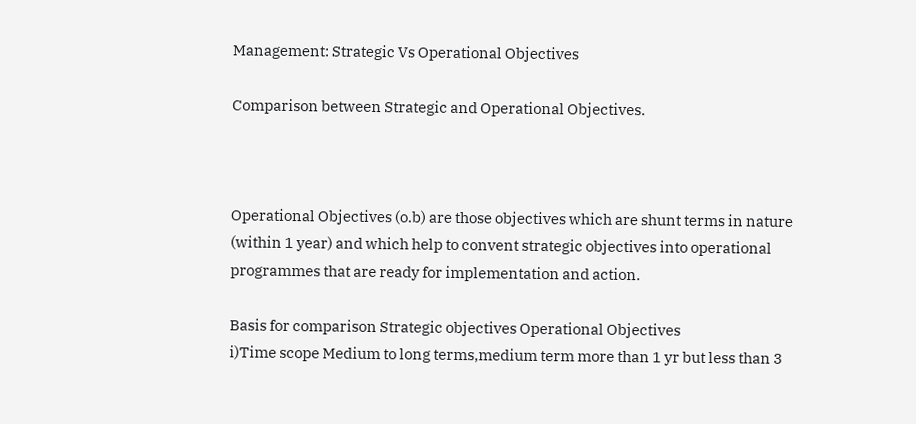Management: Strategic Vs Operational Objectives

Comparison between Strategic and Operational Objectives.



Operational Objectives (o.b) are those objectives which are shunt terms in nature (within 1 year) and which help to convent strategic objectives into operational programmes that are ready for implementation and action.

Basis for comparison Strategic objectives Operational Objectives
i)Time scope Medium to long terms,medium term more than 1 yr but less than 3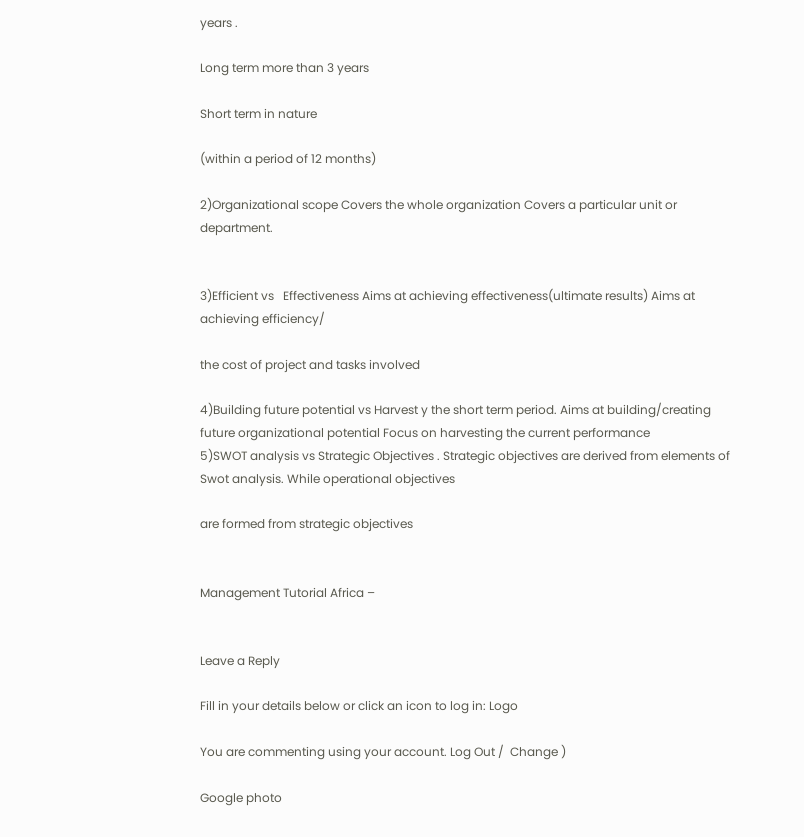years .

Long term more than 3 years

Short term in nature

(within a period of 12 months)

2)Organizational scope Covers the whole organization Covers a particular unit or department.


3)Efficient vs   Effectiveness Aims at achieving effectiveness(ultimate results) Aims at achieving efficiency/

the cost of project and tasks involved

4)Building future potential vs Harvest y the short term period. Aims at building/creating future organizational potential Focus on harvesting the current performance
5)SWOT analysis vs Strategic Objectives . Strategic objectives are derived from elements of Swot analysis. While operational objectives

are formed from strategic objectives


Management Tutorial Africa –


Leave a Reply

Fill in your details below or click an icon to log in: Logo

You are commenting using your account. Log Out /  Change )

Google photo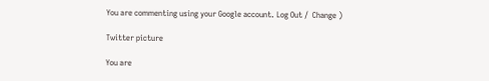You are commenting using your Google account. Log Out /  Change )

Twitter picture

You are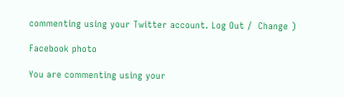commenting using your Twitter account. Log Out /  Change )

Facebook photo

You are commenting using your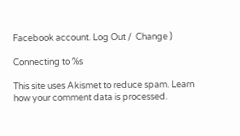Facebook account. Log Out /  Change )

Connecting to %s

This site uses Akismet to reduce spam. Learn how your comment data is processed.